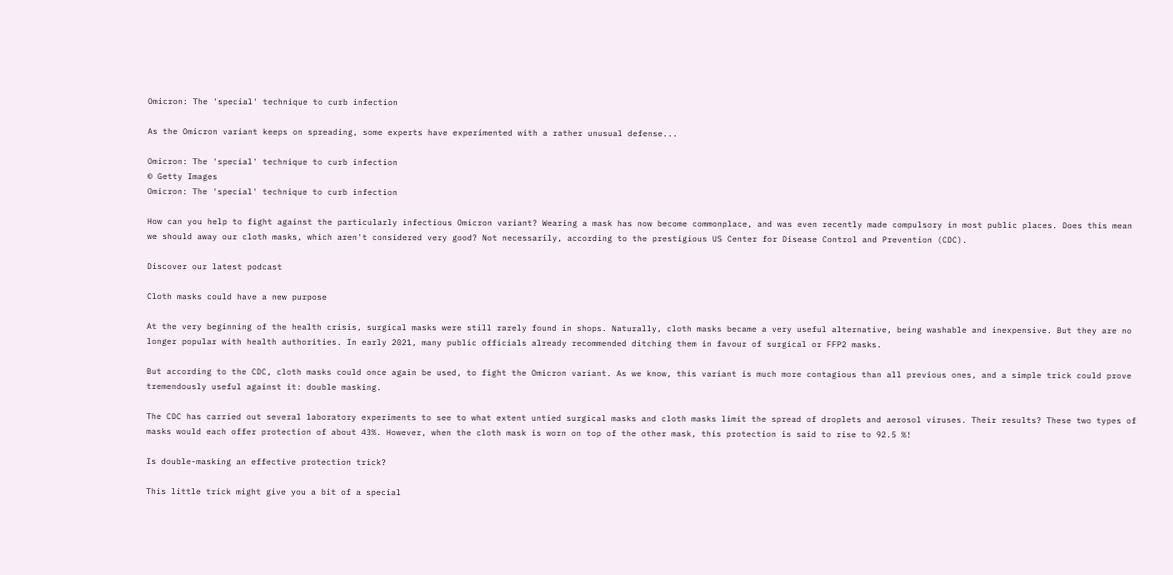Omicron: The 'special' technique to curb infection

As the Omicron variant keeps on spreading, some experts have experimented with a rather unusual defense...

Omicron: The 'special' technique to curb infection
© Getty Images
Omicron: The 'special' technique to curb infection

How can you help to fight against the particularly infectious Omicron variant? Wearing a mask has now become commonplace, and was even recently made compulsory in most public places. Does this mean we should away our cloth masks, which aren't considered very good? Not necessarily, according to the prestigious US Center for Disease Control and Prevention (CDC).

Discover our latest podcast

Cloth masks could have a new purpose

At the very beginning of the health crisis, surgical masks were still rarely found in shops. Naturally, cloth masks became a very useful alternative, being washable and inexpensive. But they are no longer popular with health authorities. In early 2021, many public officials already recommended ditching them in favour of surgical or FFP2 masks.

But according to the CDC, cloth masks could once again be used, to fight the Omicron variant. As we know, this variant is much more contagious than all previous ones, and a simple trick could prove tremendously useful against it: double masking.

The CDC has carried out several laboratory experiments to see to what extent untied surgical masks and cloth masks limit the spread of droplets and aerosol viruses. Their results? These two types of masks would each offer protection of about 43%. However, when the cloth mask is worn on top of the other mask, this protection is said to rise to 92.5 %!

Is double-masking an effective protection trick?

This little trick might give you a bit of a special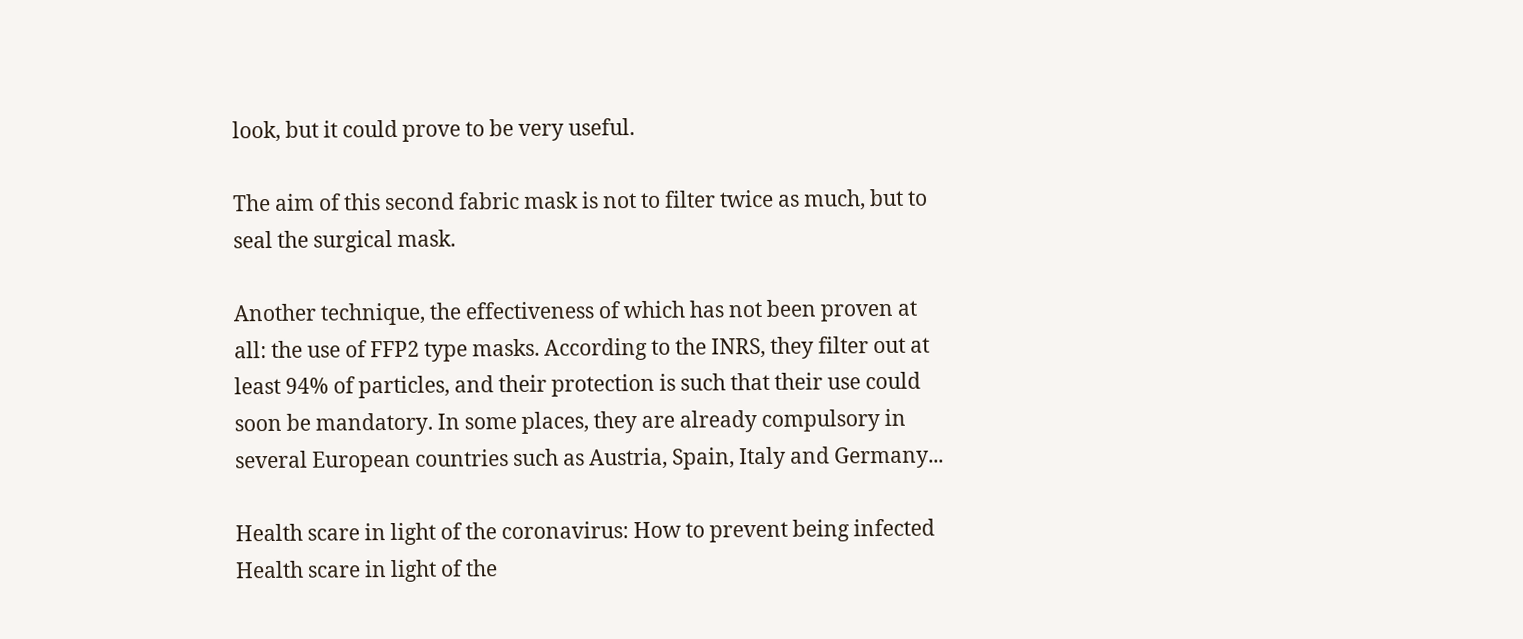look, but it could prove to be very useful.

The aim of this second fabric mask is not to filter twice as much, but to seal the surgical mask.

Another technique, the effectiveness of which has not been proven at all: the use of FFP2 type masks. According to the INRS, they filter out at least 94% of particles, and their protection is such that their use could soon be mandatory. In some places, they are already compulsory in several European countries such as Austria, Spain, Italy and Germany...

Health scare in light of the coronavirus: How to prevent being infected Health scare in light of the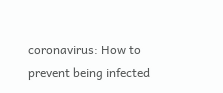coronavirus: How to prevent being infected